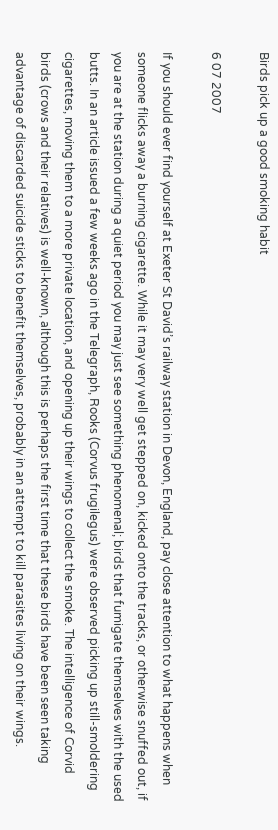Birds pick up a good smoking habit

6 07 2007

If you should ever find yourself at Exeter St David’s railway station in Devon, England, pay close attention to what happens when someone flicks away a burning cigarette. While it may very well get stepped on, kicked onto the tracks, or otherwise snuffed out, if you are at the station during a quiet period you may just see something phenomenal; birds that fumigate themselves with the used butts. In an article issued a few weeks ago in the Telegraph, Rooks (Corvus frugilegus) were observed picking up still-smoldering cigarettes, moving them to a more private location, and opening up their wings to collect the smoke. The intelligence of Corvid birds (crows and their relatives) is well-known, although this is perhaps the first time that these birds have been seen taking advantage of discarded suicide sticks to benefit themselves, probably in an attempt to kill parasites living on their wings.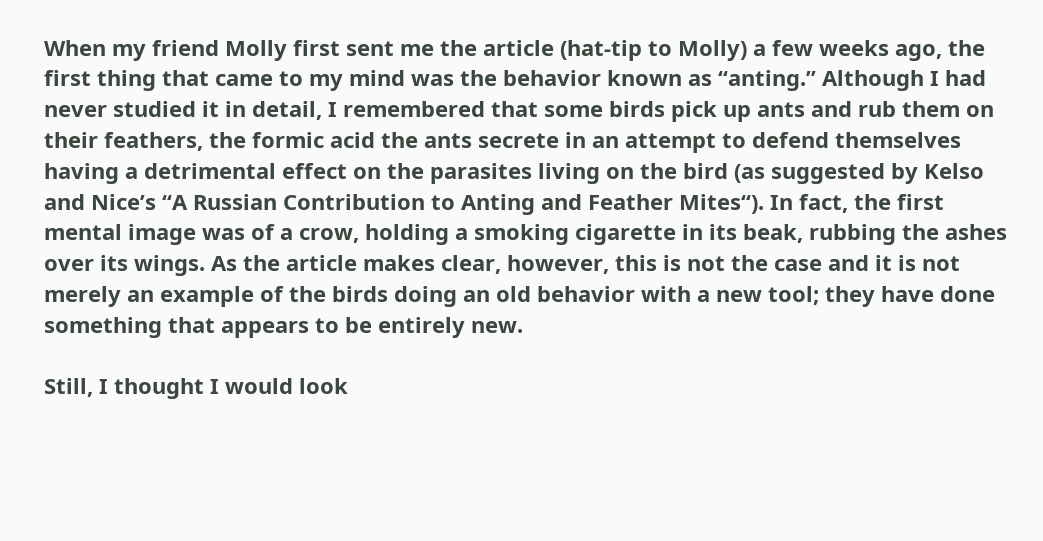When my friend Molly first sent me the article (hat-tip to Molly) a few weeks ago, the first thing that came to my mind was the behavior known as “anting.” Although I had never studied it in detail, I remembered that some birds pick up ants and rub them on their feathers, the formic acid the ants secrete in an attempt to defend themselves having a detrimental effect on the parasites living on the bird (as suggested by Kelso and Nice’s “A Russian Contribution to Anting and Feather Mites“). In fact, the first mental image was of a crow, holding a smoking cigarette in its beak, rubbing the ashes over its wings. As the article makes clear, however, this is not the case and it is not merely an example of the birds doing an old behavior with a new tool; they have done something that appears to be entirely new.

Still, I thought I would look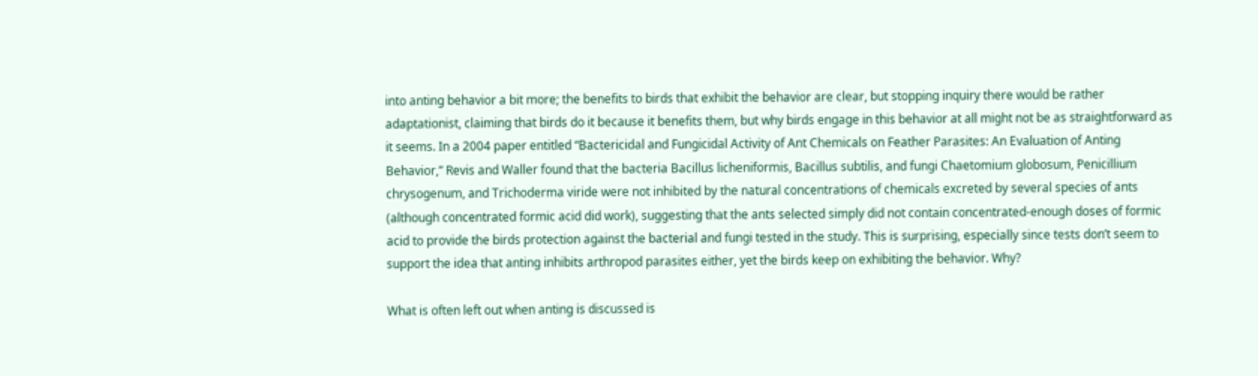into anting behavior a bit more; the benefits to birds that exhibit the behavior are clear, but stopping inquiry there would be rather adaptationist, claiming that birds do it because it benefits them, but why birds engage in this behavior at all might not be as straightforward as it seems. In a 2004 paper entitled “Bactericidal and Fungicidal Activity of Ant Chemicals on Feather Parasites: An Evaluation of Anting Behavior,” Revis and Waller found that the bacteria Bacillus licheniformis, Bacillus subtilis, and fungi Chaetomium globosum, Penicillium chrysogenum, and Trichoderma viride were not inhibited by the natural concentrations of chemicals excreted by several species of ants (although concentrated formic acid did work), suggesting that the ants selected simply did not contain concentrated-enough doses of formic acid to provide the birds protection against the bacterial and fungi tested in the study. This is surprising, especially since tests don’t seem to support the idea that anting inhibits arthropod parasites either, yet the birds keep on exhibiting the behavior. Why?

What is often left out when anting is discussed is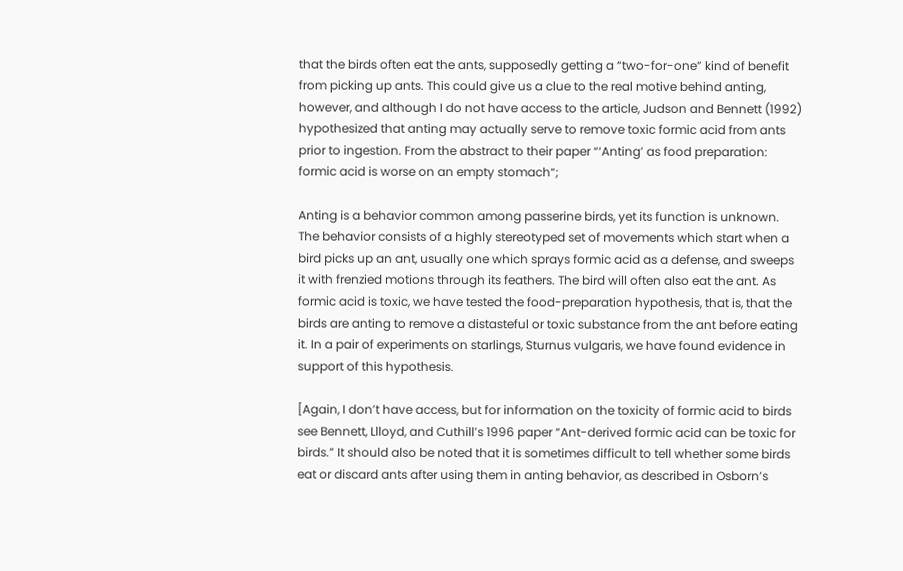that the birds often eat the ants, supposedly getting a “two-for-one” kind of benefit from picking up ants. This could give us a clue to the real motive behind anting, however, and although I do not have access to the article, Judson and Bennett (1992) hypothesized that anting may actually serve to remove toxic formic acid from ants prior to ingestion. From the abstract to their paper “‘Anting’ as food preparation: formic acid is worse on an empty stomach“;

Anting is a behavior common among passerine birds, yet its function is unknown. The behavior consists of a highly stereotyped set of movements which start when a bird picks up an ant, usually one which sprays formic acid as a defense, and sweeps it with frenzied motions through its feathers. The bird will often also eat the ant. As formic acid is toxic, we have tested the food-preparation hypothesis, that is, that the birds are anting to remove a distasteful or toxic substance from the ant before eating it. In a pair of experiments on starlings, Sturnus vulgaris, we have found evidence in support of this hypothesis.

[Again, I don’t have access, but for information on the toxicity of formic acid to birds see Bennett, Llloyd, and Cuthill’s 1996 paper “Ant-derived formic acid can be toxic for birds.” It should also be noted that it is sometimes difficult to tell whether some birds eat or discard ants after using them in anting behavior, as described in Osborn’s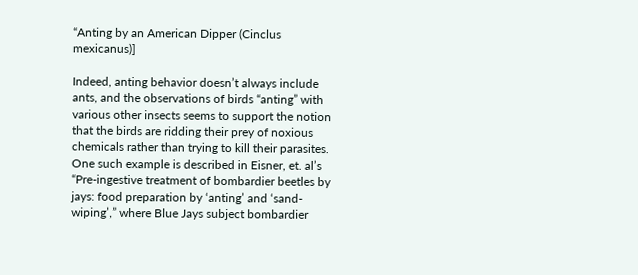“Anting by an American Dipper (Cinclus mexicanus)]

Indeed, anting behavior doesn’t always include ants, and the observations of birds “anting” with various other insects seems to support the notion that the birds are ridding their prey of noxious chemicals rather than trying to kill their parasites. One such example is described in Eisner, et. al’s “Pre-ingestive treatment of bombardier beetles by jays: food preparation by ‘anting’ and ‘sand-wiping’,” where Blue Jays subject bombardier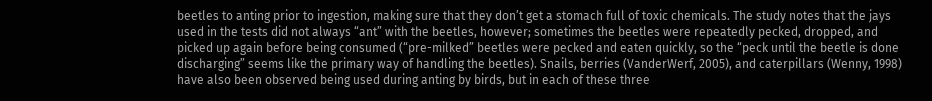beetles to anting prior to ingestion, making sure that they don’t get a stomach full of toxic chemicals. The study notes that the jays used in the tests did not always “ant” with the beetles, however; sometimes the beetles were repeatedly pecked, dropped, and picked up again before being consumed (“pre-milked” beetles were pecked and eaten quickly, so the “peck until the beetle is done discharging” seems like the primary way of handling the beetles). Snails, berries (VanderWerf, 2005), and caterpillars (Wenny, 1998) have also been observed being used during anting by birds, but in each of these three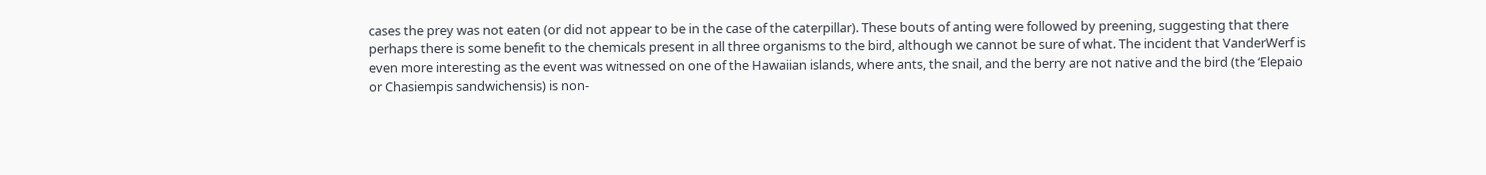cases the prey was not eaten (or did not appear to be in the case of the caterpillar). These bouts of anting were followed by preening, suggesting that there perhaps there is some benefit to the chemicals present in all three organisms to the bird, although we cannot be sure of what. The incident that VanderWerf is even more interesting as the event was witnessed on one of the Hawaiian islands, where ants, the snail, and the berry are not native and the bird (the ‘Elepaio or Chasiempis sandwichensis) is non-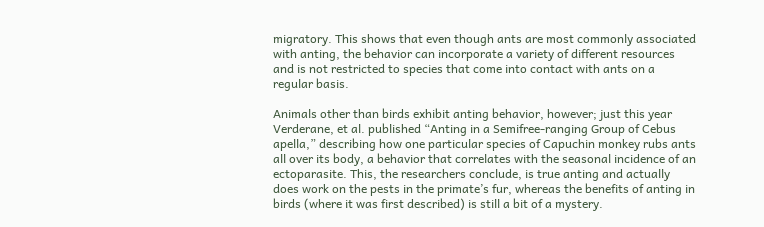migratory. This shows that even though ants are most commonly associated with anting, the behavior can incorporate a variety of different resources and is not restricted to species that come into contact with ants on a regular basis.

Animals other than birds exhibit anting behavior, however; just this year Verderane, et al. published “Anting in a Semifree-ranging Group of Cebus apella,” describing how one particular species of Capuchin monkey rubs ants all over its body, a behavior that correlates with the seasonal incidence of an ectoparasite. This, the researchers conclude, is true anting and actually does work on the pests in the primate’s fur, whereas the benefits of anting in birds (where it was first described) is still a bit of a mystery.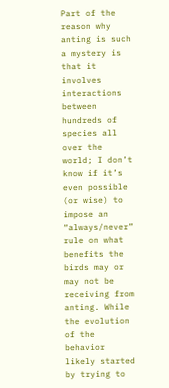Part of the reason why anting is such a mystery is that it involves interactions between hundreds of species all over the world; I don’t know if it’s even possible (or wise) to impose an “always/never” rule on what benefits the birds may or may not be receiving from anting. While the evolution of the behavior likely started by trying to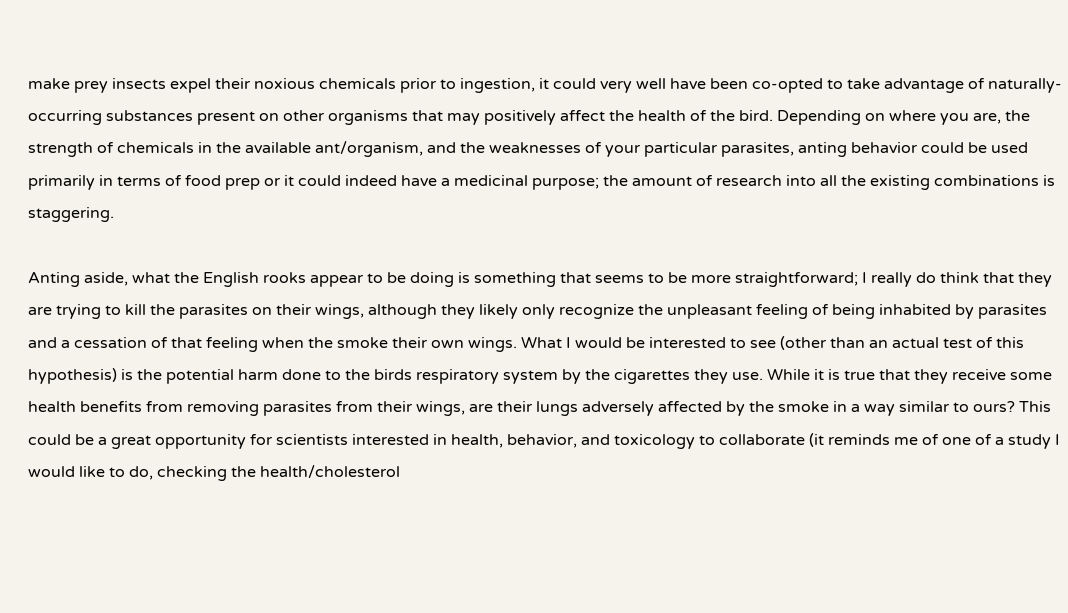make prey insects expel their noxious chemicals prior to ingestion, it could very well have been co-opted to take advantage of naturally-occurring substances present on other organisms that may positively affect the health of the bird. Depending on where you are, the strength of chemicals in the available ant/organism, and the weaknesses of your particular parasites, anting behavior could be used primarily in terms of food prep or it could indeed have a medicinal purpose; the amount of research into all the existing combinations is staggering.

Anting aside, what the English rooks appear to be doing is something that seems to be more straightforward; I really do think that they are trying to kill the parasites on their wings, although they likely only recognize the unpleasant feeling of being inhabited by parasites and a cessation of that feeling when the smoke their own wings. What I would be interested to see (other than an actual test of this hypothesis) is the potential harm done to the birds respiratory system by the cigarettes they use. While it is true that they receive some health benefits from removing parasites from their wings, are their lungs adversely affected by the smoke in a way similar to ours? This could be a great opportunity for scientists interested in health, behavior, and toxicology to collaborate (it reminds me of one of a study I would like to do, checking the health/cholesterol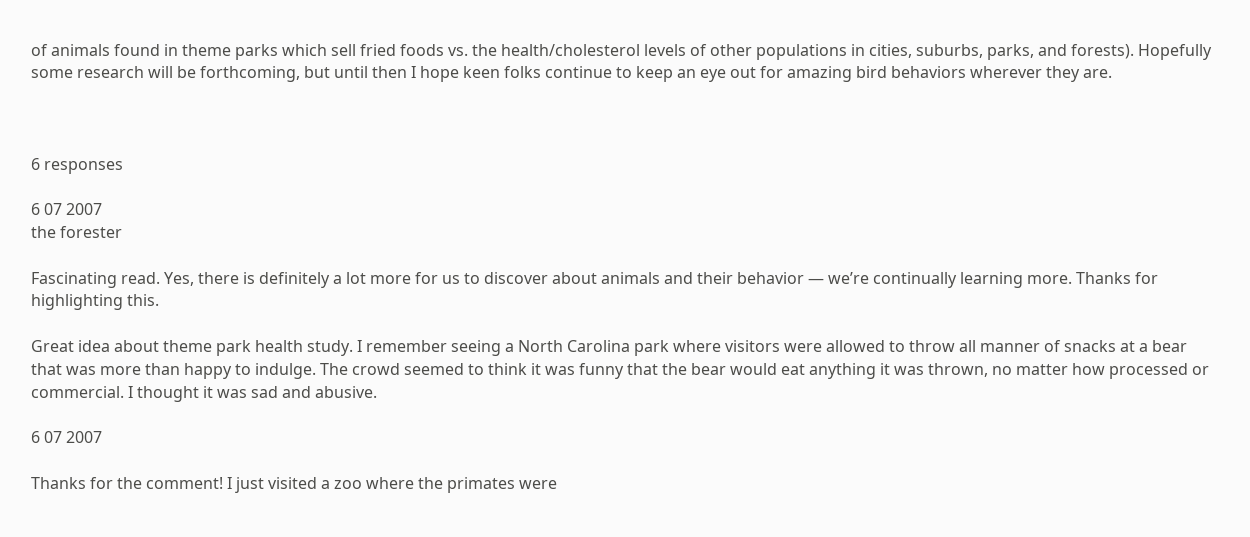of animals found in theme parks which sell fried foods vs. the health/cholesterol levels of other populations in cities, suburbs, parks, and forests). Hopefully some research will be forthcoming, but until then I hope keen folks continue to keep an eye out for amazing bird behaviors wherever they are.



6 responses

6 07 2007
the forester

Fascinating read. Yes, there is definitely a lot more for us to discover about animals and their behavior — we’re continually learning more. Thanks for highlighting this.

Great idea about theme park health study. I remember seeing a North Carolina park where visitors were allowed to throw all manner of snacks at a bear that was more than happy to indulge. The crowd seemed to think it was funny that the bear would eat anything it was thrown, no matter how processed or commercial. I thought it was sad and abusive.

6 07 2007

Thanks for the comment! I just visited a zoo where the primates were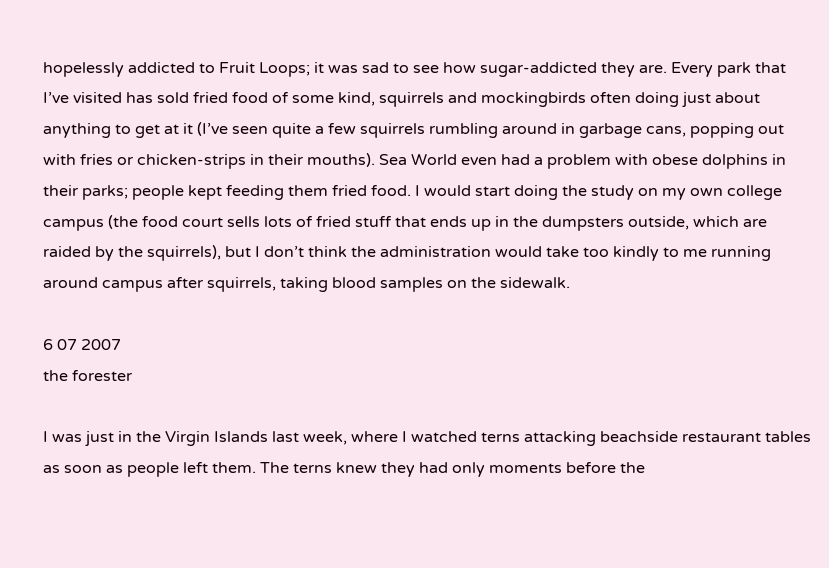hopelessly addicted to Fruit Loops; it was sad to see how sugar-addicted they are. Every park that I’ve visited has sold fried food of some kind, squirrels and mockingbirds often doing just about anything to get at it (I’ve seen quite a few squirrels rumbling around in garbage cans, popping out with fries or chicken-strips in their mouths). Sea World even had a problem with obese dolphins in their parks; people kept feeding them fried food. I would start doing the study on my own college campus (the food court sells lots of fried stuff that ends up in the dumpsters outside, which are raided by the squirrels), but I don’t think the administration would take too kindly to me running around campus after squirrels, taking blood samples on the sidewalk.

6 07 2007
the forester

I was just in the Virgin Islands last week, where I watched terns attacking beachside restaurant tables as soon as people left them. The terns knew they had only moments before the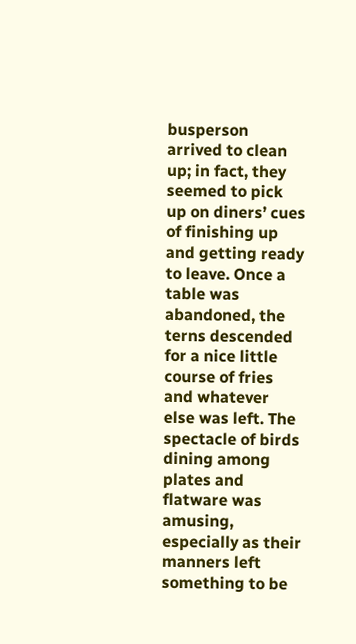busperson arrived to clean up; in fact, they seemed to pick up on diners’ cues of finishing up and getting ready to leave. Once a table was abandoned, the terns descended for a nice little course of fries and whatever else was left. The spectacle of birds dining among plates and flatware was amusing, especially as their manners left something to be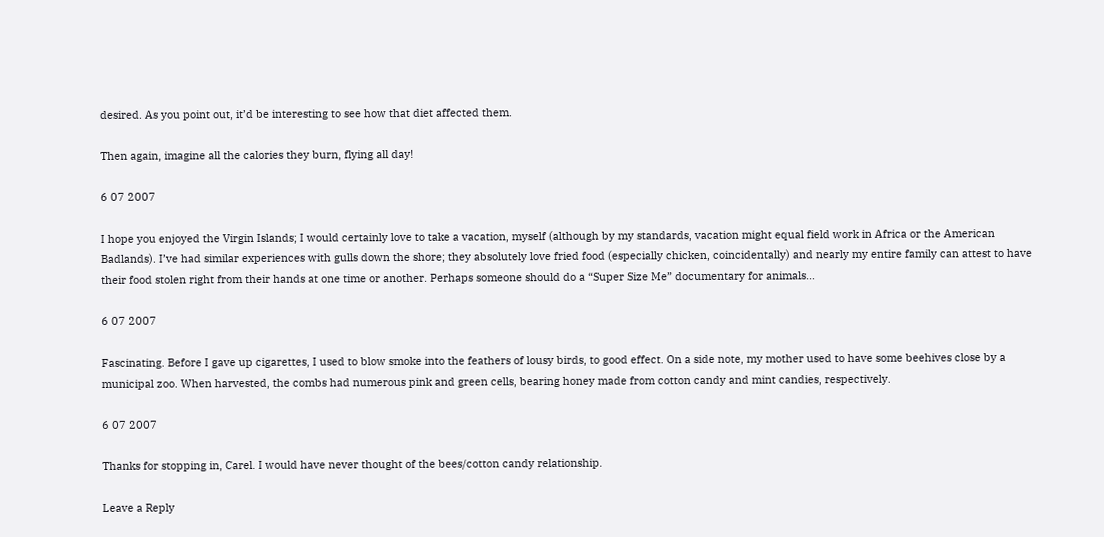desired. As you point out, it’d be interesting to see how that diet affected them.

Then again, imagine all the calories they burn, flying all day!

6 07 2007

I hope you enjoyed the Virgin Islands; I would certainly love to take a vacation, myself (although by my standards, vacation might equal field work in Africa or the American Badlands). I’ve had similar experiences with gulls down the shore; they absolutely love fried food (especially chicken, coincidentally) and nearly my entire family can attest to have their food stolen right from their hands at one time or another. Perhaps someone should do a “Super Size Me” documentary for animals…

6 07 2007

Fascinating. Before I gave up cigarettes, I used to blow smoke into the feathers of lousy birds, to good effect. On a side note, my mother used to have some beehives close by a municipal zoo. When harvested, the combs had numerous pink and green cells, bearing honey made from cotton candy and mint candies, respectively.

6 07 2007

Thanks for stopping in, Carel. I would have never thought of the bees/cotton candy relationship.

Leave a Reply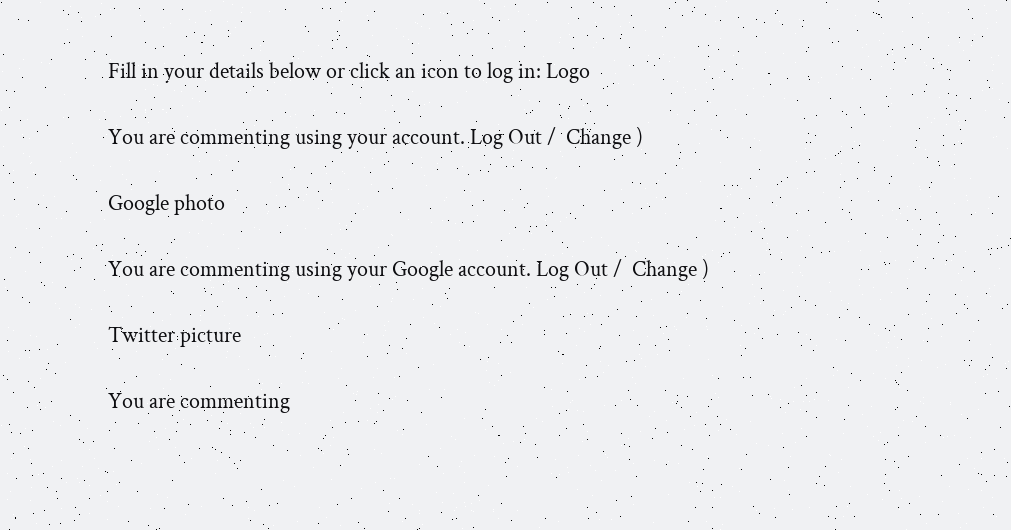Fill in your details below or click an icon to log in: Logo

You are commenting using your account. Log Out /  Change )

Google photo

You are commenting using your Google account. Log Out /  Change )

Twitter picture

You are commenting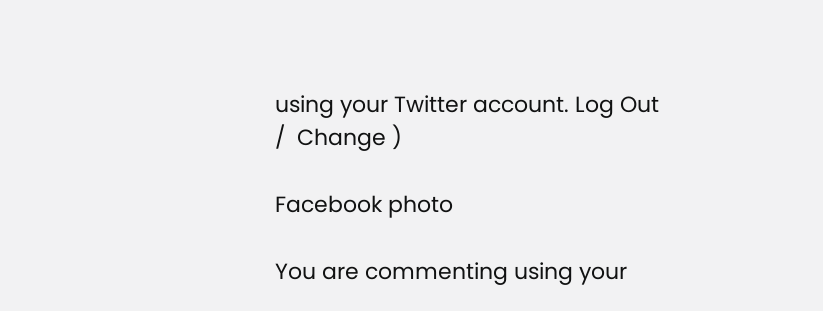using your Twitter account. Log Out /  Change )

Facebook photo

You are commenting using your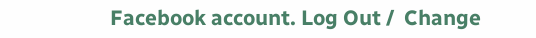Facebook account. Log Out /  Change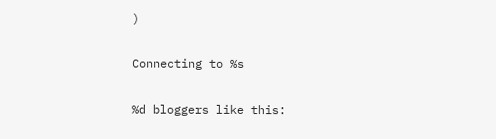)

Connecting to %s

%d bloggers like this: